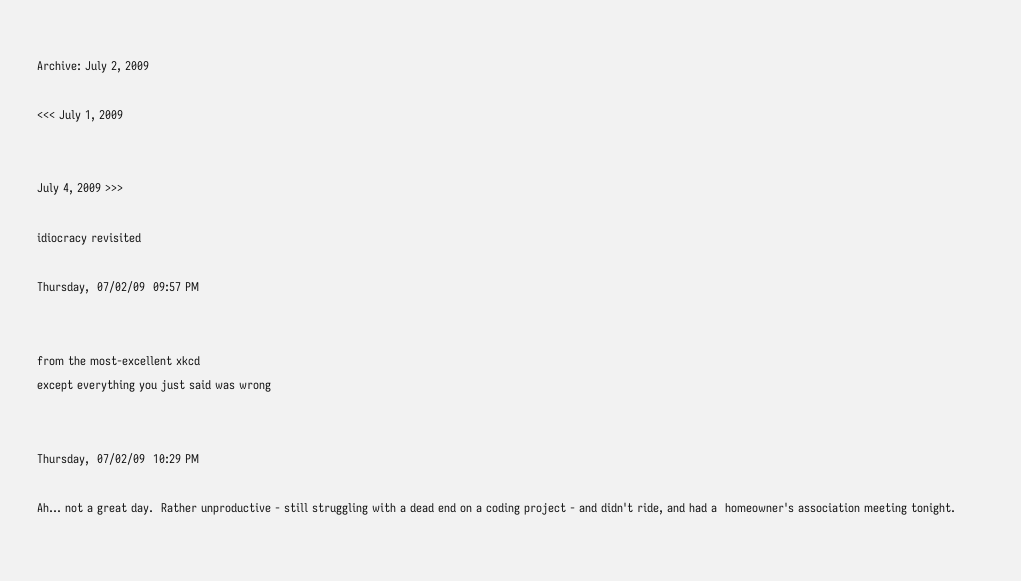Archive: July 2, 2009

<<< July 1, 2009


July 4, 2009 >>>

idiocracy revisited

Thursday,  07/02/09  09:57 PM


from the most-excellent xkcd
except everything you just said was wrong


Thursday,  07/02/09  10:29 PM

Ah... not a great day.  Rather unproductive - still struggling with a dead end on a coding project - and didn't ride, and had a  homeowner's association meeting tonight.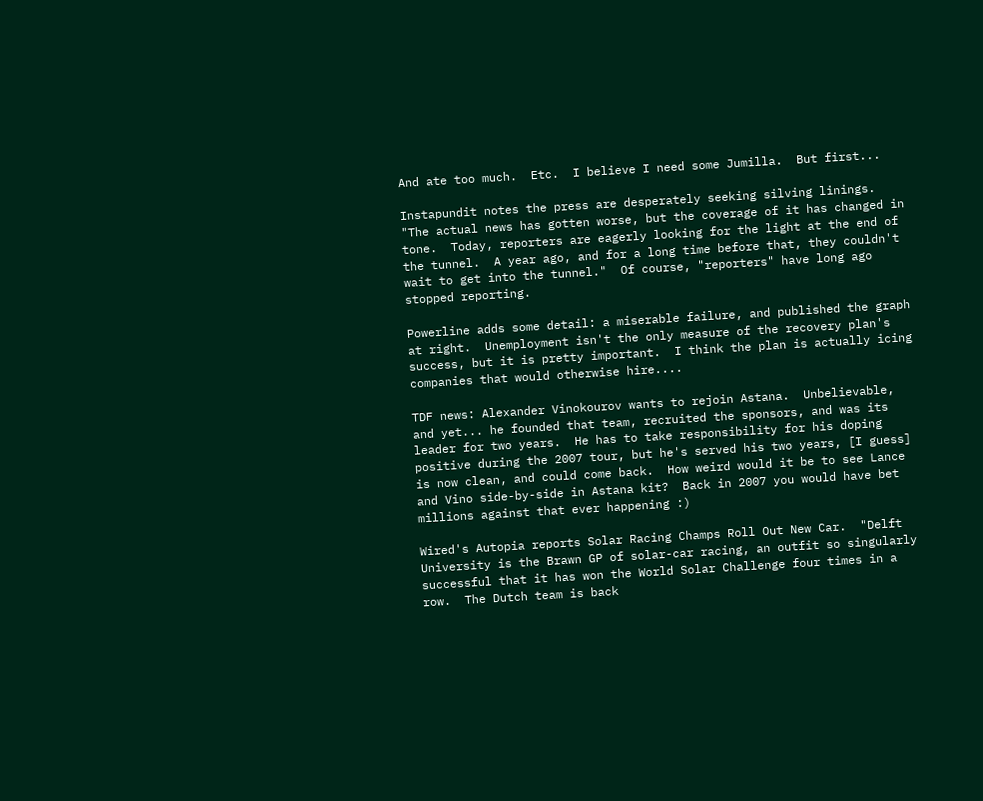And ate too much.  Etc.  I believe I need some Jumilla.  But first...

Instapundit notes the press are desperately seeking silving linings.  "The actual news has gotten worse, but the coverage of it has changed in tone.  Today, reporters are eagerly looking for the light at the end of the tunnel.  A year ago, and for a long time before that, they couldn't wait to get into the tunnel."  Of course, "reporters" have long ago stopped reporting.

Powerline adds some detail: a miserable failure, and published the graph at right.  Unemployment isn't the only measure of the recovery plan's success, but it is pretty important.  I think the plan is actually icing companies that would otherwise hire....

TDF news: Alexander Vinokourov wants to rejoin Astana.  Unbelievable, and yet... he founded that team, recruited the sponsors, and was its leader for two years.  He has to take responsibility for his doping positive during the 2007 tour, but he's served his two years, [I guess] is now clean, and could come back.  How weird would it be to see Lance and Vino side-by-side in Astana kit?  Back in 2007 you would have bet millions against that ever happening :)

Wired's Autopia reports Solar Racing Champs Roll Out New Car.  "Delft University is the Brawn GP of solar-car racing, an outfit so singularly successful that it has won the World Solar Challenge four times in a row.  The Dutch team is back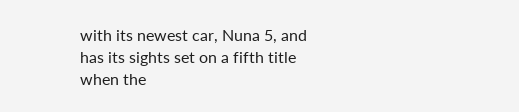with its newest car, Nuna 5, and has its sights set on a fifth title when the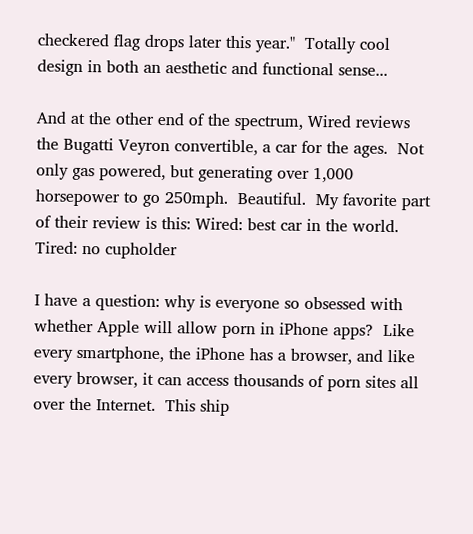checkered flag drops later this year."  Totally cool design in both an aesthetic and functional sense...

And at the other end of the spectrum, Wired reviews the Bugatti Veyron convertible, a car for the ages.  Not only gas powered, but generating over 1,000 horsepower to go 250mph.  Beautiful.  My favorite part of their review is this: Wired: best car in the world.  Tired: no cupholder

I have a question: why is everyone so obsessed with whether Apple will allow porn in iPhone apps?  Like every smartphone, the iPhone has a browser, and like every browser, it can access thousands of porn sites all over the Internet.  This ship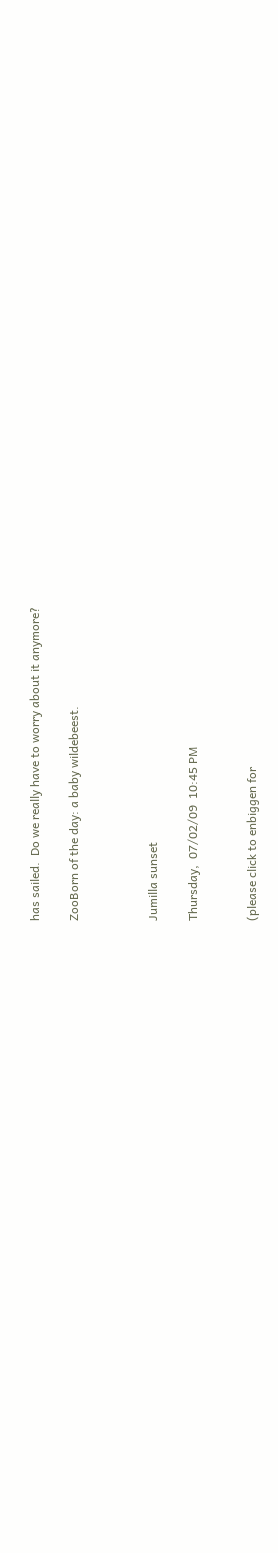has sailed.  Do we really have to worry about it anymore?

ZooBorn of the day: a baby wildebeest.



Jumilla sunset

Thursday,  07/02/09  10:45 PM


(please click to enbiggen for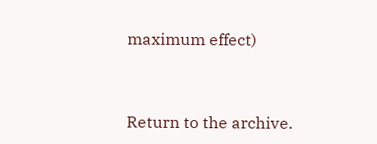maximum effect)



Return to the archive.